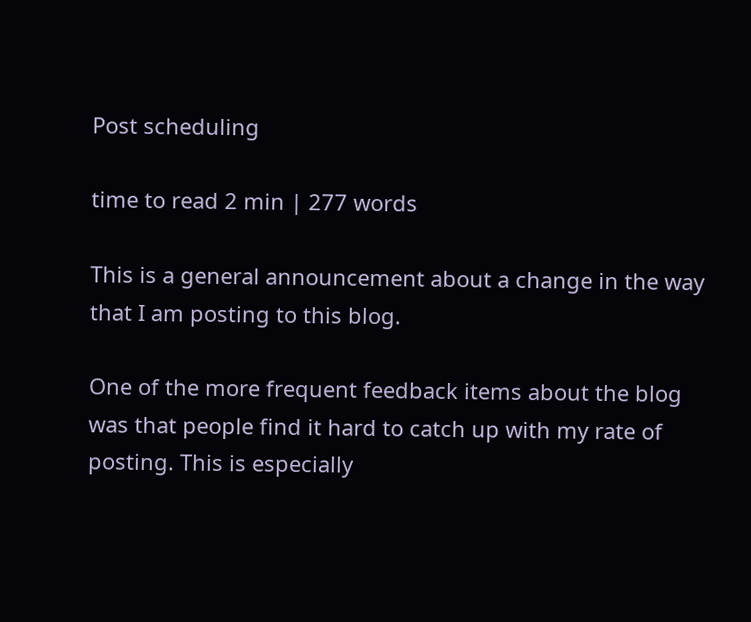Post scheduling

time to read 2 min | 277 words

This is a general announcement about a change in the way that I am posting to this blog.

One of the more frequent feedback items about the blog was that people find it hard to catch up with my rate of posting. This is especially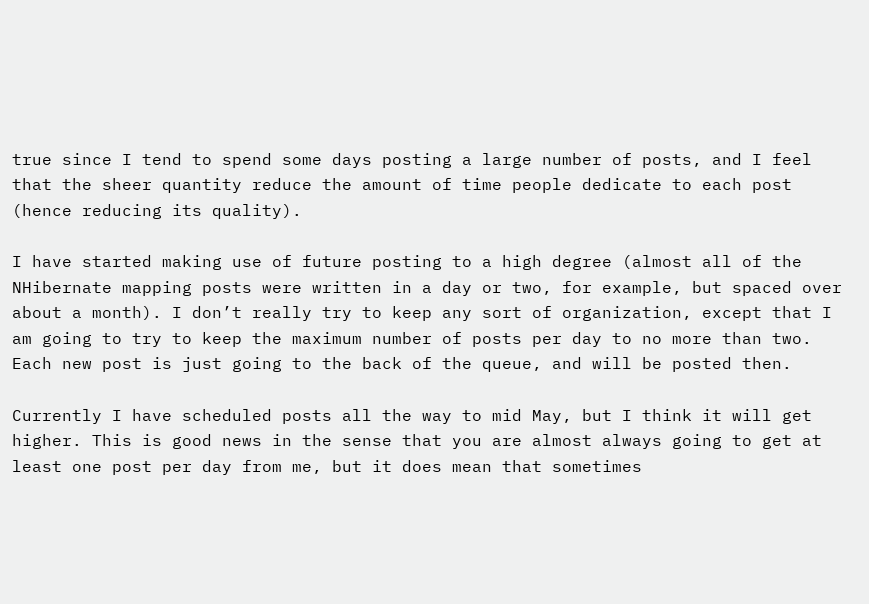true since I tend to spend some days posting a large number of posts, and I feel that the sheer quantity reduce the amount of time people dedicate to each post (hence reducing its quality).

I have started making use of future posting to a high degree (almost all of the NHibernate mapping posts were written in a day or two, for example, but spaced over about a month). I don’t really try to keep any sort of organization, except that I am going to try to keep the maximum number of posts per day to no more than two. Each new post is just going to the back of the queue, and will be posted then.

Currently I have scheduled posts all the way to mid May, but I think it will get higher. This is good news in the sense that you are almost always going to get at least one post per day from me, but it does mean that sometimes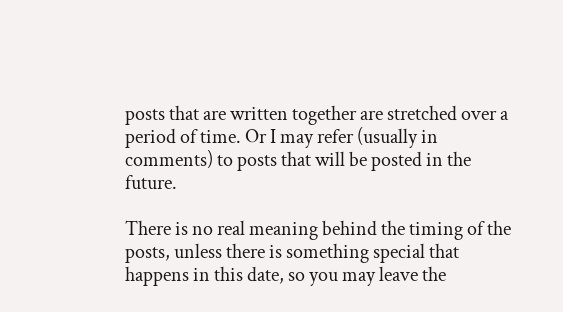posts that are written together are stretched over a period of time. Or I may refer (usually in comments) to posts that will be posted in the future.

There is no real meaning behind the timing of the posts, unless there is something special that happens in this date, so you may leave the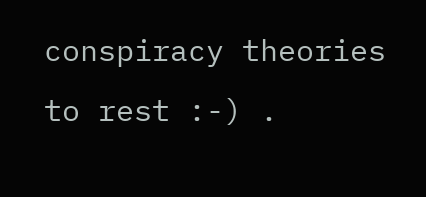conspiracy theories to rest :-) .